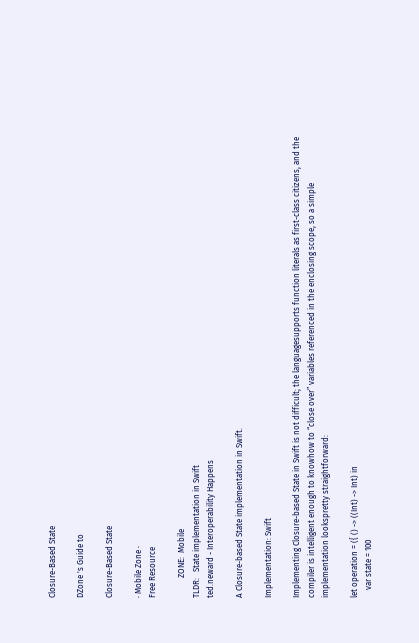Closure-Based State

DZone 's Guide to

Closure-Based State

· Mobile Zone ·
Free Resource

          ZONE:  Mobile
TLDR:   State implementation in Swift
ted.neward - Interoperability Happens

A Closure-based State implementation in Swift.

Implementation: Swift

Implementing Closure-based State in Swift is not difficult; the languagesupports function literals as first-class citizens, and the compiler is intelligent enough to knowhow to “close over” variables referenced in the enclosing scope, so a simple implementation lookspretty straightforward:

let operation = ({ () -> ((Int) -> Int) in
    var state = 100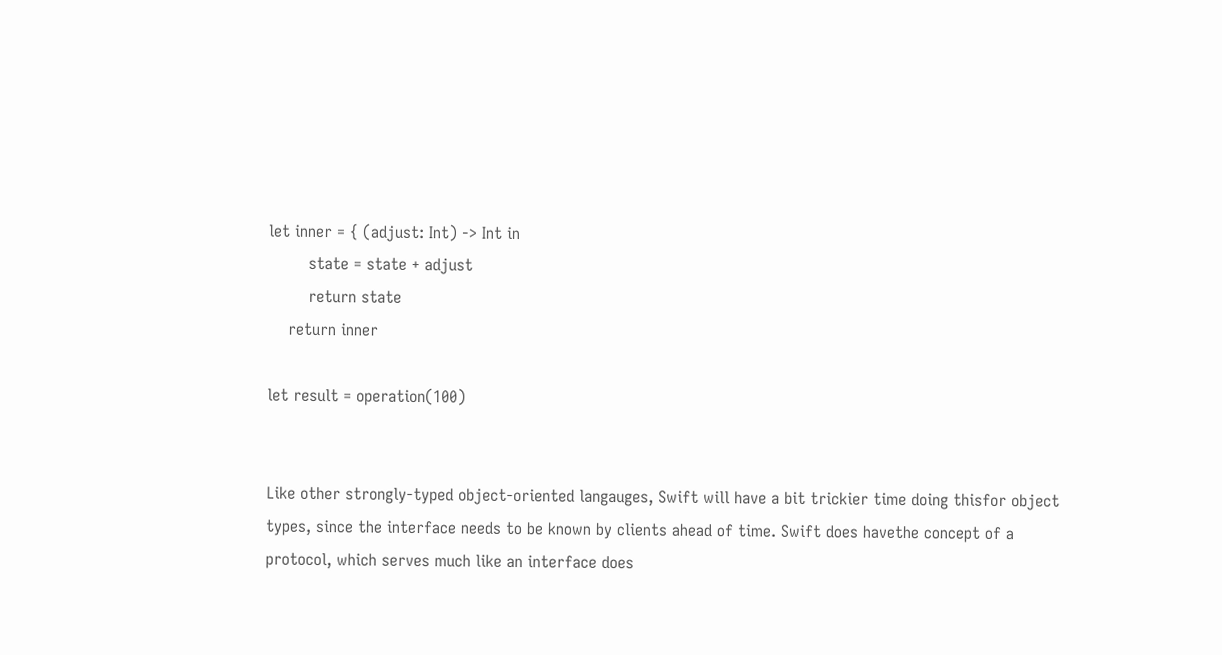let inner = { (adjust: Int) -> Int in
        state = state + adjust
        return state
    return inner

let result = operation(100)


Like other strongly-typed object-oriented langauges, Swift will have a bit trickier time doing thisfor object types, since the interface needs to be known by clients ahead of time. Swift does havethe concept of a protocol, which serves much like an interface does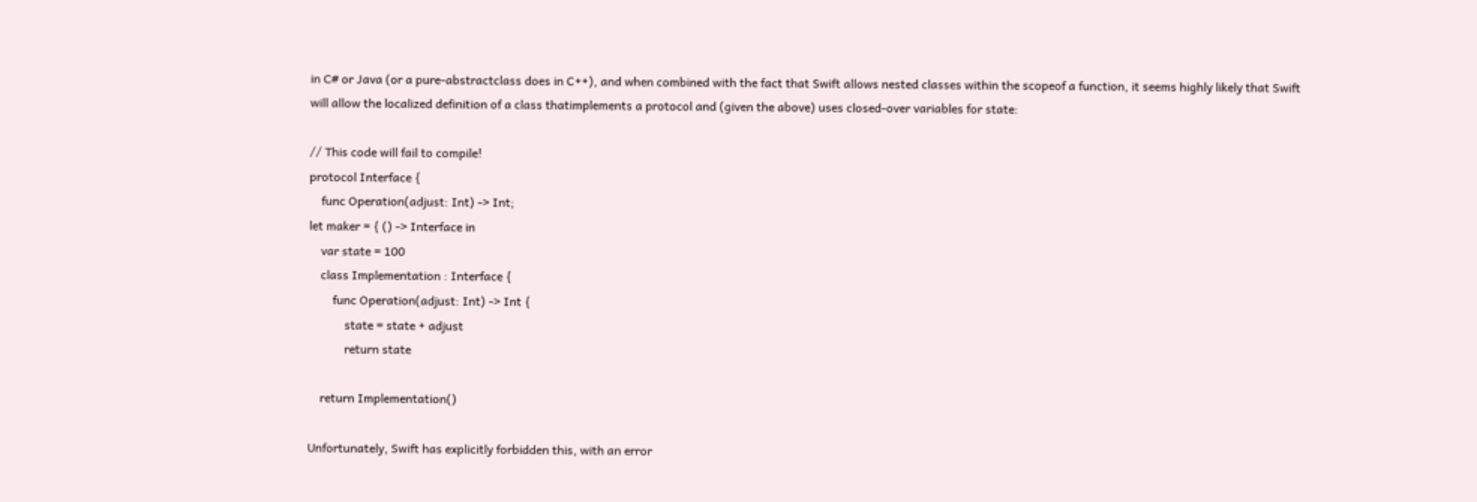in C# or Java (or a pure-abstractclass does in C++), and when combined with the fact that Swift allows nested classes within the scopeof a function, it seems highly likely that Swift will allow the localized definition of a class thatimplements a protocol and (given the above) uses closed-over variables for state:

// This code will fail to compile!
protocol Interface {
    func Operation(adjust: Int) -> Int;
let maker = { () -> Interface in
    var state = 100
    class Implementation : Interface {
        func Operation(adjust: Int) -> Int {
            state = state + adjust
            return state

    return Implementation()

Unfortunately, Swift has explicitly forbidden this, with an error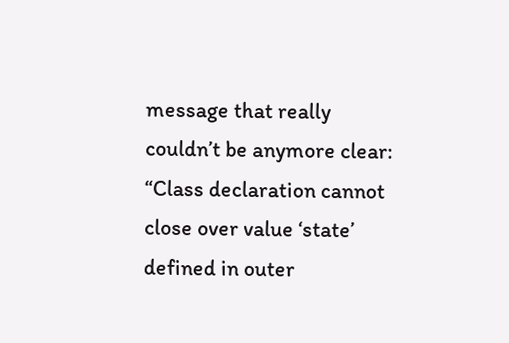message that really couldn’t be anymore clear: “Class declaration cannot close over value ‘state’ defined in outer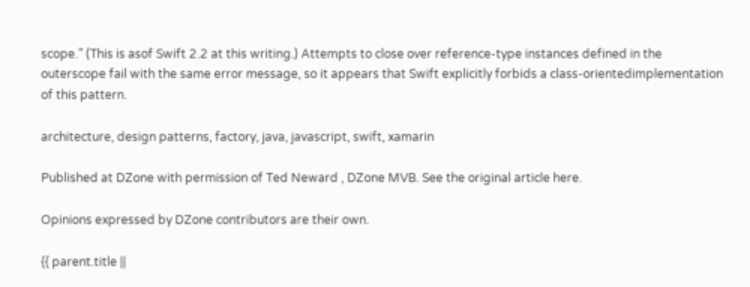scope.” (This is asof Swift 2.2 at this writing.) Attempts to close over reference-type instances defined in the outerscope fail with the same error message, so it appears that Swift explicitly forbids a class-orientedimplementation of this pattern.

architecture, design patterns, factory, java, javascript, swift, xamarin

Published at DZone with permission of Ted Neward , DZone MVB. See the original article here.

Opinions expressed by DZone contributors are their own.

{{ parent.title ||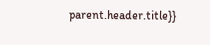parent.header.title}}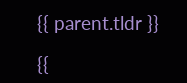{{ parent.tldr }}

{{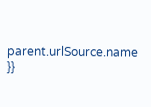parent.urlSource.name }}